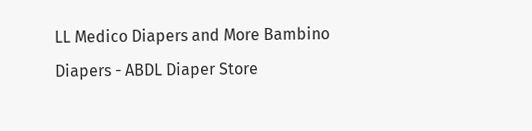LL Medico Diapers and More Bambino Diapers - ABDL Diaper Store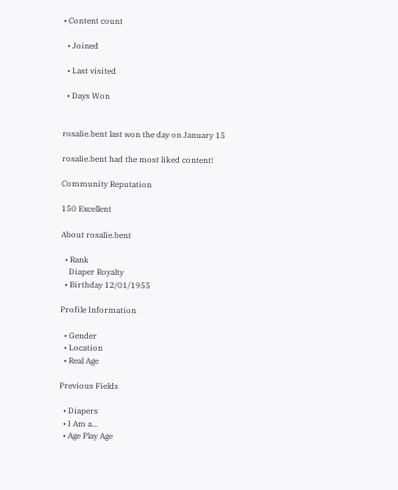• Content count

  • Joined

  • Last visited

  • Days Won


rosalie.bent last won the day on January 15

rosalie.bent had the most liked content!

Community Reputation

150 Excellent

About rosalie.bent

  • Rank
    Diaper Royalty
  • Birthday 12/01/1955

Profile Information

  • Gender
  • Location
  • Real Age

Previous Fields

  • Diapers
  • I Am a...
  • Age Play Age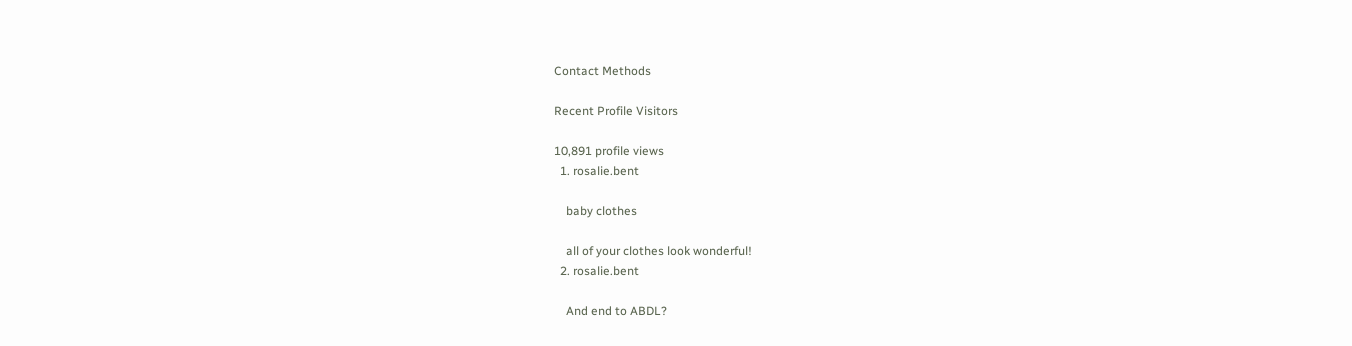Contact Methods

Recent Profile Visitors

10,891 profile views
  1. rosalie.bent

    baby clothes

    all of your clothes look wonderful!
  2. rosalie.bent

    And end to ABDL?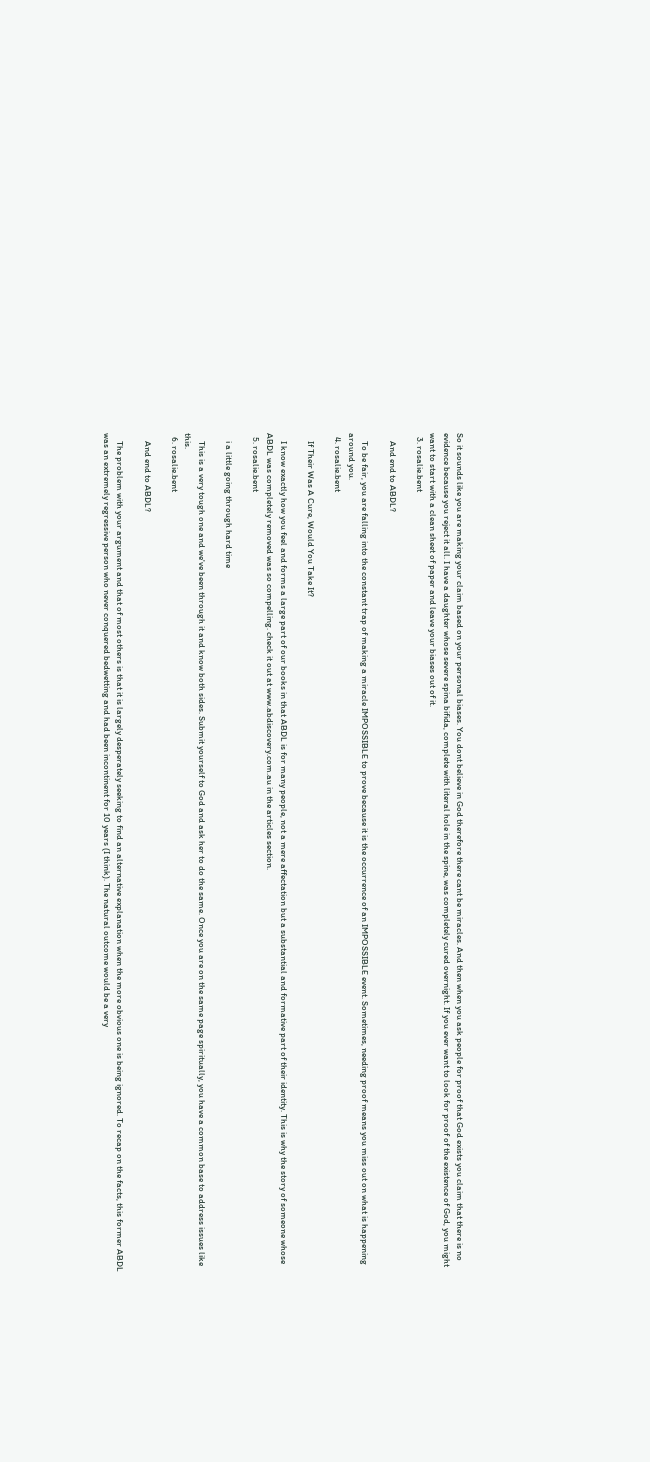So it sounds like you are making your claim based on your personal biases. You dont believe in God therefore there cant be miracles. And then when you ask people for proof that God exists you claim that there is no evidence because you reject it all. I have a daughter whose severe spina bifida, complete with literal hole in the spine, was completely cured overnight. If you ever want to look for proof of the existence of God, you might want to start with a clean sheet of paper and leave your biases out of it.
  3. rosalie.bent

    And end to ABDL?

    To be fair, you are falling into the constant trap of making a miracle IMPOSSIBLE to prove because it is the occurrence of an IMPOSSIBLE event. Sometimes, needing proof means you miss out on what is happening around you.
  4. rosalie.bent

    If Their Was A Cure, Would You Take It?

    I know exactly how you feel and forms a large part of our books in that ABDL is for many people, not a mere affectation but a substantial and formative part of their identity. This is why the story of someone whose ABDL was completely removed was so compelling. check it out at www.abdiscovery.com.au in the articles section.
  5. rosalie.bent

    i a little going through hard time

    This is a very tough one and we've been through it and know both sides. Submit yourself to God and ask her to do the same. Once you are on the same page spiritually, you have a common base to address issues like this.
  6. rosalie.bent

    And end to ABDL?

    The problem with your argument and that of most others is that it is largely desperately seeking to find an alternative explanation when the more obvious one is being ignored. To recap on the facts, this former ABDL was an extremely regressive person who never conquered bedwetting and had been incontinent for 10 years (I think). The natural outcome would be a very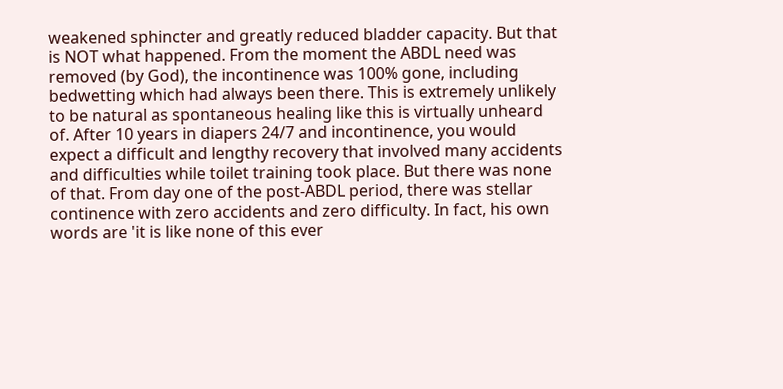weakened sphincter and greatly reduced bladder capacity. But that is NOT what happened. From the moment the ABDL need was removed (by God), the incontinence was 100% gone, including bedwetting which had always been there. This is extremely unlikely to be natural as spontaneous healing like this is virtually unheard of. After 10 years in diapers 24/7 and incontinence, you would expect a difficult and lengthy recovery that involved many accidents and difficulties while toilet training took place. But there was none of that. From day one of the post-ABDL period, there was stellar continence with zero accidents and zero difficulty. In fact, his own words are 'it is like none of this ever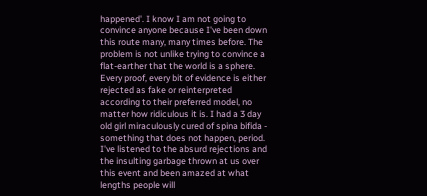happened'. I know I am not going to convince anyone because I've been down this route many, many times before. The problem is not unlike trying to convince a flat-earther that the world is a sphere. Every proof, every bit of evidence is either rejected as fake or reinterpreted according to their preferred model, no matter how ridiculous it is. I had a 3 day old girl miraculously cured of spina bifida - something that does not happen, period. I've listened to the absurd rejections and the insulting garbage thrown at us over this event and been amazed at what lengths people will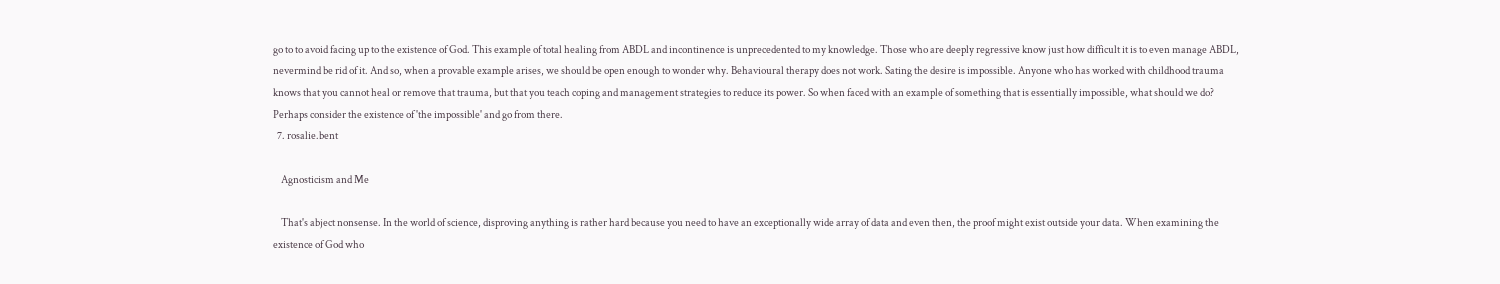go to to avoid facing up to the existence of God. This example of total healing from ABDL and incontinence is unprecedented to my knowledge. Those who are deeply regressive know just how difficult it is to even manage ABDL, nevermind be rid of it. And so, when a provable example arises, we should be open enough to wonder why. Behavioural therapy does not work. Sating the desire is impossible. Anyone who has worked with childhood trauma knows that you cannot heal or remove that trauma, but that you teach coping and management strategies to reduce its power. So when faced with an example of something that is essentially impossible, what should we do? Perhaps consider the existence of 'the impossible' and go from there.
  7. rosalie.bent

    Agnosticism and Me

    That's abject nonsense. In the world of science, disproving anything is rather hard because you need to have an exceptionally wide array of data and even then, the proof might exist outside your data. When examining the existence of God who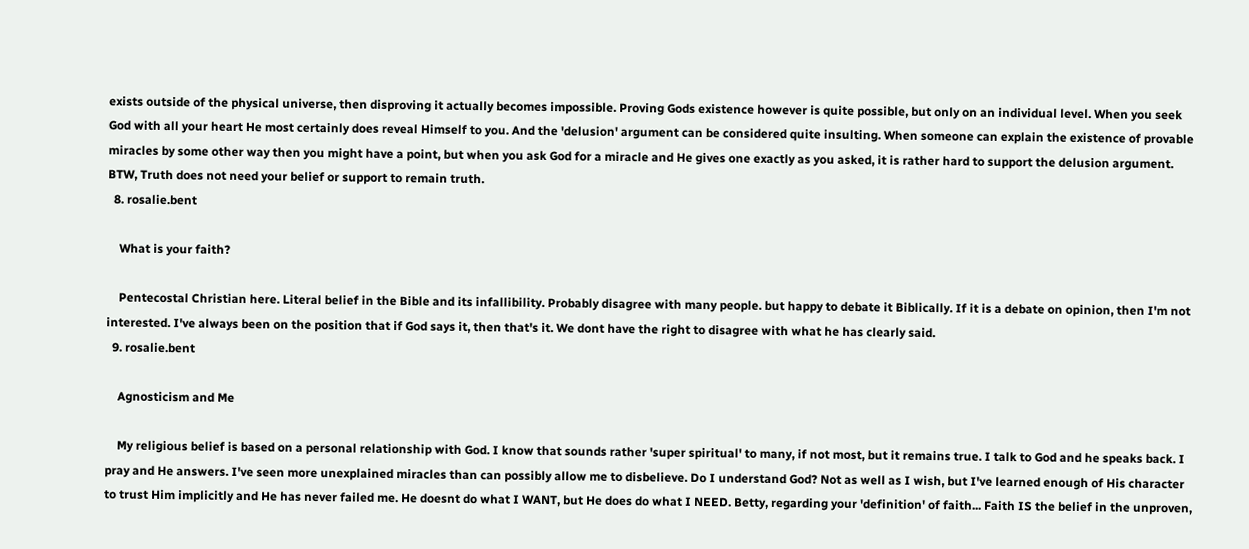exists outside of the physical universe, then disproving it actually becomes impossible. Proving Gods existence however is quite possible, but only on an individual level. When you seek God with all your heart He most certainly does reveal Himself to you. And the 'delusion' argument can be considered quite insulting. When someone can explain the existence of provable miracles by some other way then you might have a point, but when you ask God for a miracle and He gives one exactly as you asked, it is rather hard to support the delusion argument. BTW, Truth does not need your belief or support to remain truth.
  8. rosalie.bent

    What is your faith?

    Pentecostal Christian here. Literal belief in the Bible and its infallibility. Probably disagree with many people. but happy to debate it Biblically. If it is a debate on opinion, then I'm not interested. I've always been on the position that if God says it, then that's it. We dont have the right to disagree with what he has clearly said.
  9. rosalie.bent

    Agnosticism and Me

    My religious belief is based on a personal relationship with God. I know that sounds rather 'super spiritual' to many, if not most, but it remains true. I talk to God and he speaks back. I pray and He answers. I've seen more unexplained miracles than can possibly allow me to disbelieve. Do I understand God? Not as well as I wish, but I've learned enough of His character to trust Him implicitly and He has never failed me. He doesnt do what I WANT, but He does do what I NEED. Betty, regarding your 'definition' of faith... Faith IS the belief in the unproven,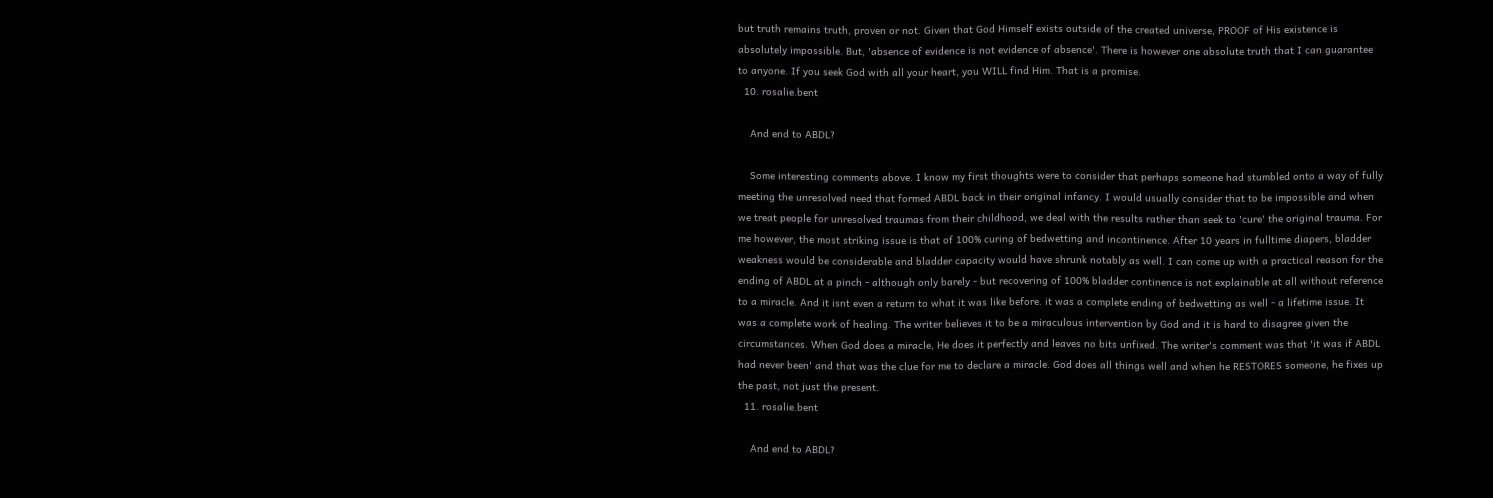but truth remains truth, proven or not. Given that God Himself exists outside of the created universe, PROOF of His existence is absolutely impossible. But, 'absence of evidence is not evidence of absence'. There is however one absolute truth that I can guarantee to anyone. If you seek God with all your heart, you WILL find Him. That is a promise.
  10. rosalie.bent

    And end to ABDL?

    Some interesting comments above. I know my first thoughts were to consider that perhaps someone had stumbled onto a way of fully meeting the unresolved need that formed ABDL back in their original infancy. I would usually consider that to be impossible and when we treat people for unresolved traumas from their childhood, we deal with the results rather than seek to 'cure' the original trauma. For me however, the most striking issue is that of 100% curing of bedwetting and incontinence. After 10 years in fulltime diapers, bladder weakness would be considerable and bladder capacity would have shrunk notably as well. I can come up with a practical reason for the ending of ABDL at a pinch - although only barely - but recovering of 100% bladder continence is not explainable at all without reference to a miracle. And it isnt even a return to what it was like before. it was a complete ending of bedwetting as well - a lifetime issue. It was a complete work of healing. The writer believes it to be a miraculous intervention by God and it is hard to disagree given the circumstances. When God does a miracle, He does it perfectly and leaves no bits unfixed. The writer's comment was that 'it was if ABDL had never been' and that was the clue for me to declare a miracle. God does all things well and when he RESTORES someone, he fixes up the past, not just the present.
  11. rosalie.bent

    And end to ABDL?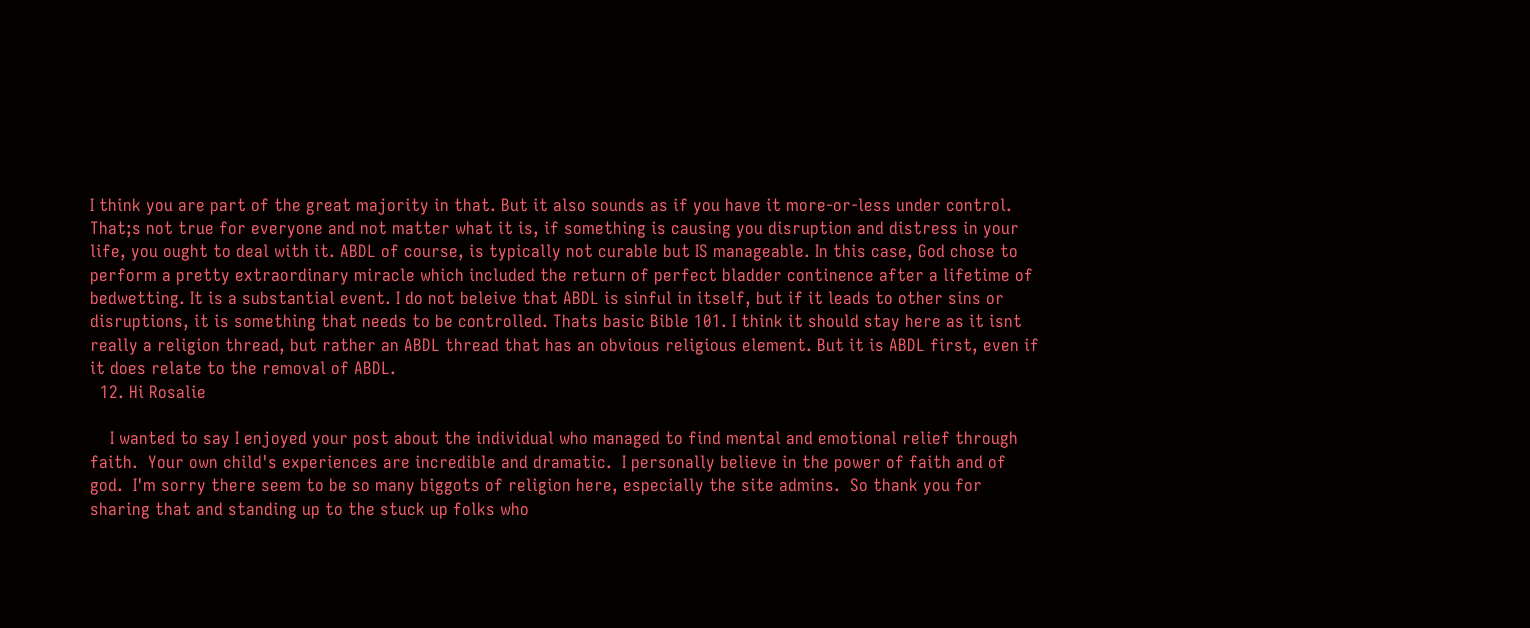I think you are part of the great majority in that. But it also sounds as if you have it more-or-less under control. That;s not true for everyone and not matter what it is, if something is causing you disruption and distress in your life, you ought to deal with it. ABDL of course, is typically not curable but IS manageable. In this case, God chose to perform a pretty extraordinary miracle which included the return of perfect bladder continence after a lifetime of bedwetting. It is a substantial event. I do not beleive that ABDL is sinful in itself, but if it leads to other sins or disruptions, it is something that needs to be controlled. Thats basic Bible 101. I think it should stay here as it isnt really a religion thread, but rather an ABDL thread that has an obvious religious element. But it is ABDL first, even if it does relate to the removal of ABDL.
  12. Hi Rosalie

    I wanted to say I enjoyed your post about the individual who managed to find mental and emotional relief through faith.  Your own child's experiences are incredible and dramatic.  I personally believe in the power of faith and of god.  I'm sorry there seem to be so many biggots of religion here, especially the site admins.  So thank you for sharing that and standing up to the stuck up folks who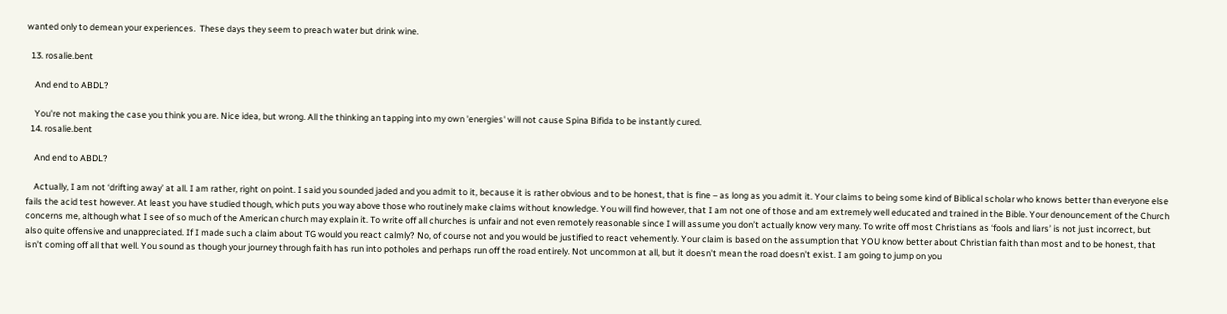wanted only to demean your experiences.  These days they seem to preach water but drink wine.

  13. rosalie.bent

    And end to ABDL?

    You're not making the case you think you are. Nice idea, but wrong. All the thinking an tapping into my own 'energies' will not cause Spina Bifida to be instantly cured.
  14. rosalie.bent

    And end to ABDL?

    Actually, I am not ‘drifting away’ at all. I am rather, right on point. I said you sounded jaded and you admit to it, because it is rather obvious and to be honest, that is fine – as long as you admit it. Your claims to being some kind of Biblical scholar who knows better than everyone else fails the acid test however. At least you have studied though, which puts you way above those who routinely make claims without knowledge. You will find however, that I am not one of those and am extremely well educated and trained in the Bible. Your denouncement of the Church concerns me, although what I see of so much of the American church may explain it. To write off all churches is unfair and not even remotely reasonable since I will assume you don’t actually know very many. To write off most Christians as ‘fools and liars’ is not just incorrect, but also quite offensive and unappreciated. If I made such a claim about TG would you react calmly? No, of course not and you would be justified to react vehemently. Your claim is based on the assumption that YOU know better about Christian faith than most and to be honest, that isn’t coming off all that well. You sound as though your journey through faith has run into potholes and perhaps run off the road entirely. Not uncommon at all, but it doesn’t mean the road doesn’t exist. I am going to jump on you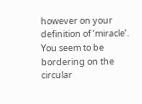however on your definition of ‘miracle’. You seem to be bordering on the circular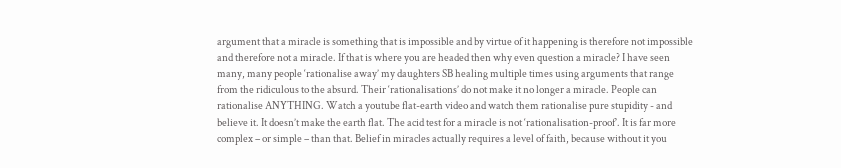argument that a miracle is something that is impossible and by virtue of it happening is therefore not impossible and therefore not a miracle. If that is where you are headed then why even question a miracle? I have seen many, many people ‘rationalise away’ my daughters SB healing multiple times using arguments that range from the ridiculous to the absurd. Their ‘rationalisations’ do not make it no longer a miracle. People can rationalise ANYTHING. Watch a youtube flat-earth video and watch them rationalise pure stupidity - and believe it. It doesn’t make the earth flat. The acid test for a miracle is not ‘rationalisation-proof’. It is far more complex – or simple – than that. Belief in miracles actually requires a level of faith, because without it you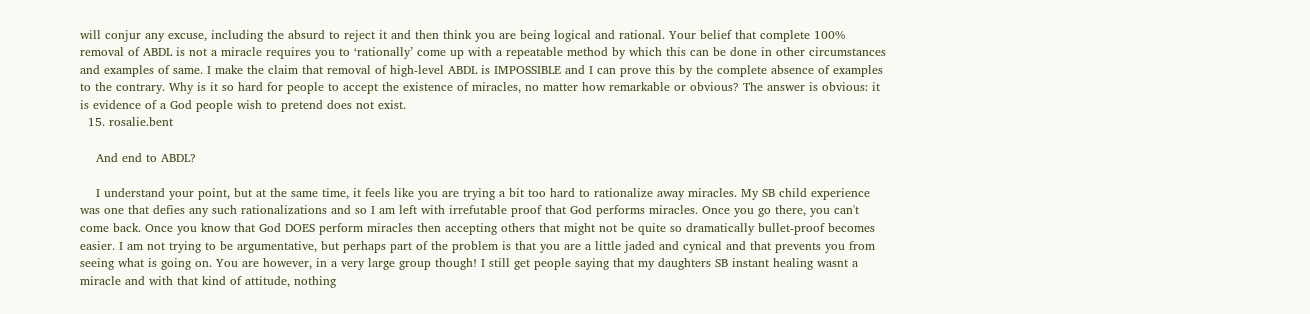will conjur any excuse, including the absurd to reject it and then think you are being logical and rational. Your belief that complete 100% removal of ABDL is not a miracle requires you to ‘rationally’ come up with a repeatable method by which this can be done in other circumstances and examples of same. I make the claim that removal of high-level ABDL is IMPOSSIBLE and I can prove this by the complete absence of examples to the contrary. Why is it so hard for people to accept the existence of miracles, no matter how remarkable or obvious? The answer is obvious: it is evidence of a God people wish to pretend does not exist.
  15. rosalie.bent

    And end to ABDL?

    I understand your point, but at the same time, it feels like you are trying a bit too hard to rationalize away miracles. My SB child experience was one that defies any such rationalizations and so I am left with irrefutable proof that God performs miracles. Once you go there, you can't come back. Once you know that God DOES perform miracles then accepting others that might not be quite so dramatically bullet-proof becomes easier. I am not trying to be argumentative, but perhaps part of the problem is that you are a little jaded and cynical and that prevents you from seeing what is going on. You are however, in a very large group though! I still get people saying that my daughters SB instant healing wasnt a miracle and with that kind of attitude, nothing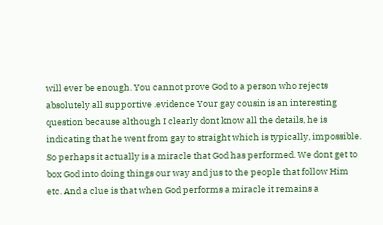will ever be enough. You cannot prove God to a person who rejects absolutely all supportive .evidence Your gay cousin is an interesting question because although I clearly dont know all the details, he is indicating that he went from gay to straight which is typically, impossible. So perhaps it actually is a miracle that God has performed. We dont get to box God into doing things our way and jus to the people that follow Him etc. And a clue is that when God performs a miracle it remains a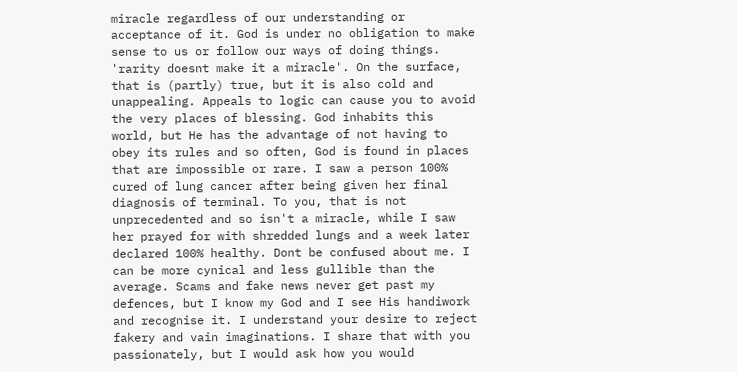miracle regardless of our understanding or acceptance of it. God is under no obligation to make sense to us or follow our ways of doing things. 'rarity doesnt make it a miracle'. On the surface, that is (partly) true, but it is also cold and unappealing. Appeals to logic can cause you to avoid the very places of blessing. God inhabits this world, but He has the advantage of not having to obey its rules and so often, God is found in places that are impossible or rare. I saw a person 100% cured of lung cancer after being given her final diagnosis of terminal. To you, that is not unprecedented and so isn't a miracle, while I saw her prayed for with shredded lungs and a week later declared 100% healthy. Dont be confused about me. I can be more cynical and less gullible than the average. Scams and fake news never get past my defences, but I know my God and I see His handiwork and recognise it. I understand your desire to reject fakery and vain imaginations. I share that with you passionately, but I would ask how you would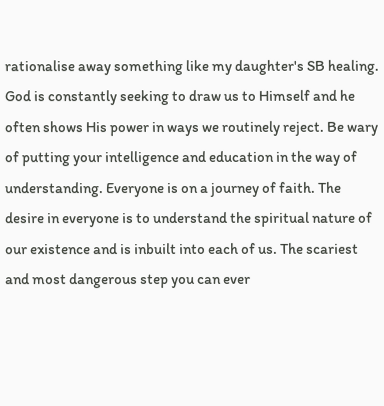rationalise away something like my daughter's SB healing. God is constantly seeking to draw us to Himself and he often shows His power in ways we routinely reject. Be wary of putting your intelligence and education in the way of understanding. Everyone is on a journey of faith. The desire in everyone is to understand the spiritual nature of our existence and is inbuilt into each of us. The scariest and most dangerous step you can ever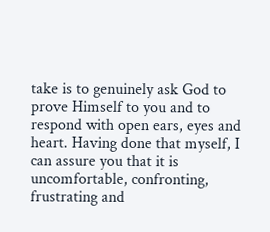take is to genuinely ask God to prove Himself to you and to respond with open ears, eyes and heart. Having done that myself, I can assure you that it is uncomfortable, confronting, frustrating and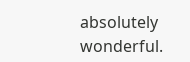absolutely wonderful.